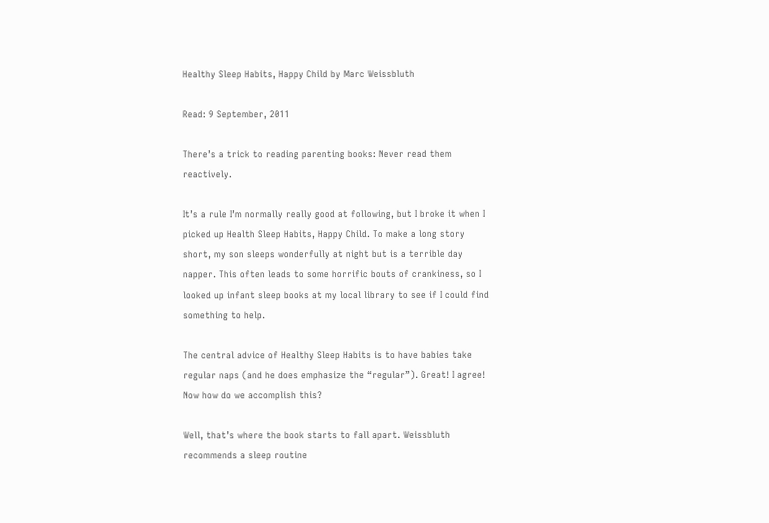Healthy Sleep Habits, Happy Child by Marc Weissbluth

Read: 9 September, 2011

There’s a trick to reading parenting books: Never read them reactively.

It’s a rule I’m normally really good at following, but I broke it when I picked up Health Sleep Habits, Happy Child. To make a long story short, my son sleeps wonderfully at night but is a terrible day napper. This often leads to some horrific bouts of crankiness, so I looked up infant sleep books at my local library to see if I could find something to help.

The central advice of Healthy Sleep Habits is to have babies take regular naps (and he does emphasize the “regular”). Great! I agree! Now how do we accomplish this?

Well, that’s where the book starts to fall apart. Weissbluth recommends a sleep routine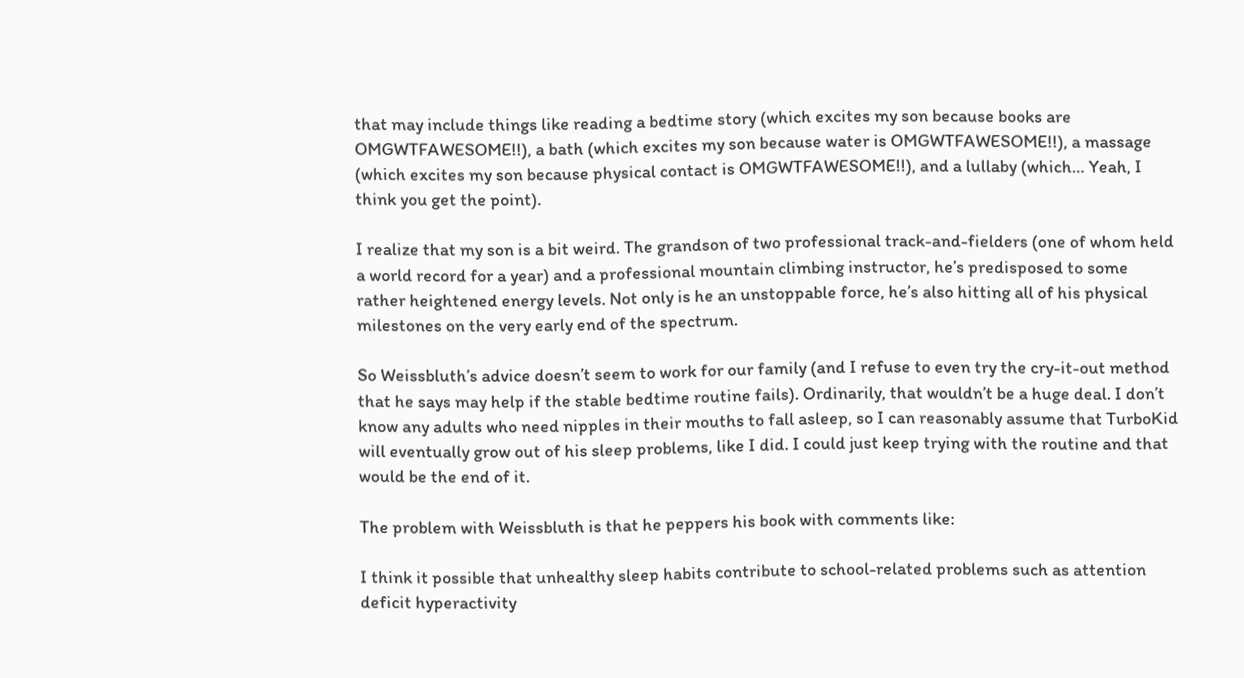that may include things like reading a bedtime story (which excites my son because books are OMGWTFAWESOME!!), a bath (which excites my son because water is OMGWTFAWESOME!!), a massage (which excites my son because physical contact is OMGWTFAWESOME!!), and a lullaby (which… Yeah, I think you get the point).

I realize that my son is a bit weird. The grandson of two professional track-and-fielders (one of whom held a world record for a year) and a professional mountain climbing instructor, he’s predisposed to some rather heightened energy levels. Not only is he an unstoppable force, he’s also hitting all of his physical milestones on the very early end of the spectrum.

So Weissbluth’s advice doesn’t seem to work for our family (and I refuse to even try the cry-it-out method that he says may help if the stable bedtime routine fails). Ordinarily, that wouldn’t be a huge deal. I don’t know any adults who need nipples in their mouths to fall asleep, so I can reasonably assume that TurboKid will eventually grow out of his sleep problems, like I did. I could just keep trying with the routine and that would be the end of it.

The problem with Weissbluth is that he peppers his book with comments like:

I think it possible that unhealthy sleep habits contribute to school-related problems such as attention deficit hyperactivity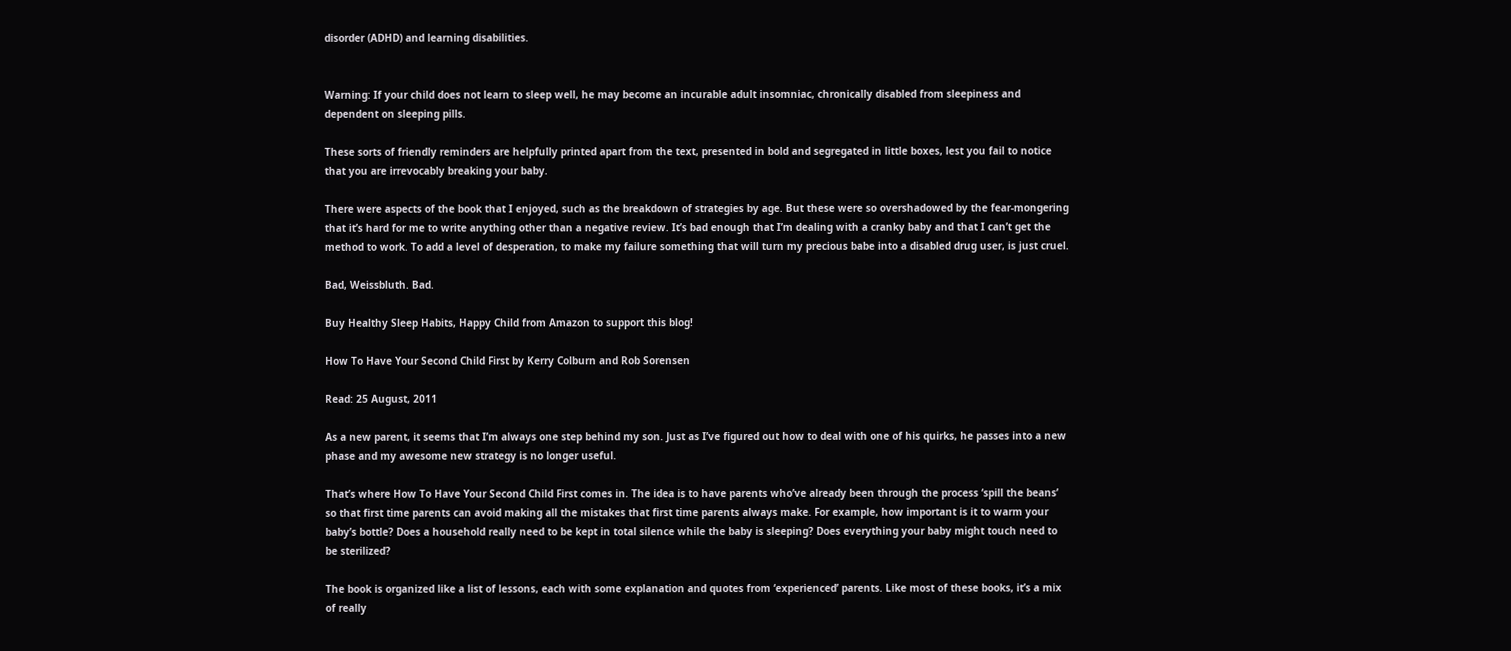disorder (ADHD) and learning disabilities.


Warning: If your child does not learn to sleep well, he may become an incurable adult insomniac, chronically disabled from sleepiness and dependent on sleeping pills.

These sorts of friendly reminders are helpfully printed apart from the text, presented in bold and segregated in little boxes, lest you fail to notice that you are irrevocably breaking your baby.

There were aspects of the book that I enjoyed, such as the breakdown of strategies by age. But these were so overshadowed by the fear-mongering that it’s hard for me to write anything other than a negative review. It’s bad enough that I’m dealing with a cranky baby and that I can’t get the method to work. To add a level of desperation, to make my failure something that will turn my precious babe into a disabled drug user, is just cruel.

Bad, Weissbluth. Bad.

Buy Healthy Sleep Habits, Happy Child from Amazon to support this blog!

How To Have Your Second Child First by Kerry Colburn and Rob Sorensen

Read: 25 August, 2011

As a new parent, it seems that I’m always one step behind my son. Just as I’ve figured out how to deal with one of his quirks, he passes into a new phase and my awesome new strategy is no longer useful.

That’s where How To Have Your Second Child First comes in. The idea is to have parents who’ve already been through the process ‘spill the beans’ so that first time parents can avoid making all the mistakes that first time parents always make. For example, how important is it to warm your baby’s bottle? Does a household really need to be kept in total silence while the baby is sleeping? Does everything your baby might touch need to be sterilized?

The book is organized like a list of lessons, each with some explanation and quotes from ‘experienced’ parents. Like most of these books, it’s a mix of really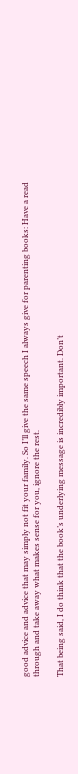good advice and advice that may simply not fit your family. So I’ll give the same speech I always give for parenting books: Have a read through and take away what makes sense for you, ignore the rest.

That being said, I do think that the book’s underlying message is incredibly important. Don’t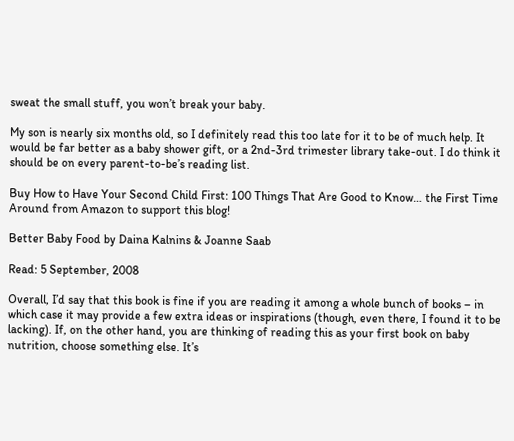sweat the small stuff, you won’t break your baby.

My son is nearly six months old, so I definitely read this too late for it to be of much help. It would be far better as a baby shower gift, or a 2nd-3rd trimester library take-out. I do think it should be on every parent-to-be’s reading list.

Buy How to Have Your Second Child First: 100 Things That Are Good to Know… the First Time Around from Amazon to support this blog!

Better Baby Food by Daina Kalnins & Joanne Saab

Read: 5 September, 2008

Overall, I’d say that this book is fine if you are reading it among a whole bunch of books – in which case it may provide a few extra ideas or inspirations (though, even there, I found it to be lacking). If, on the other hand, you are thinking of reading this as your first book on baby nutrition, choose something else. It’s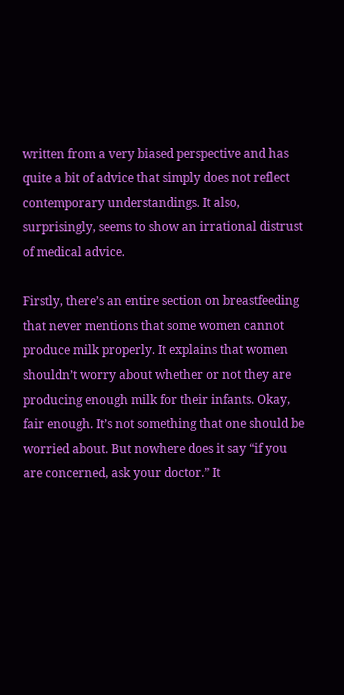written from a very biased perspective and has quite a bit of advice that simply does not reflect contemporary understandings. It also, surprisingly, seems to show an irrational distrust of medical advice.

Firstly, there’s an entire section on breastfeeding that never mentions that some women cannot produce milk properly. It explains that women shouldn’t worry about whether or not they are producing enough milk for their infants. Okay, fair enough. It’s not something that one should be worried about. But nowhere does it say “if you are concerned, ask your doctor.” It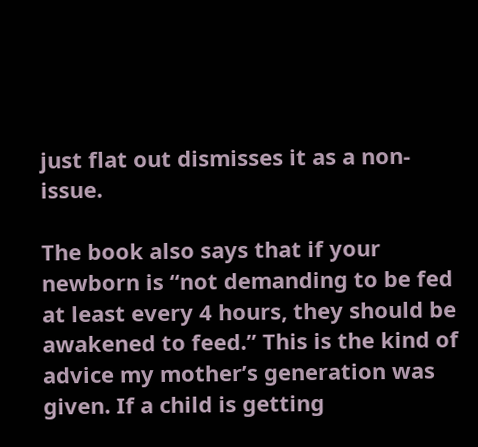just flat out dismisses it as a non-issue.

The book also says that if your newborn is “not demanding to be fed at least every 4 hours, they should be awakened to feed.” This is the kind of advice my mother’s generation was given. If a child is getting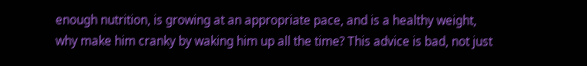enough nutrition, is growing at an appropriate pace, and is a healthy weight, why make him cranky by waking him up all the time? This advice is bad, not just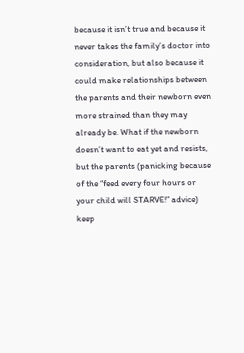because it isn’t true and because it never takes the family’s doctor into consideration, but also because it could make relationships between the parents and their newborn even more strained than they may already be. What if the newborn doesn’t want to eat yet and resists, but the parents (panicking because of the “feed every four hours or your child will STARVE!” advice) keep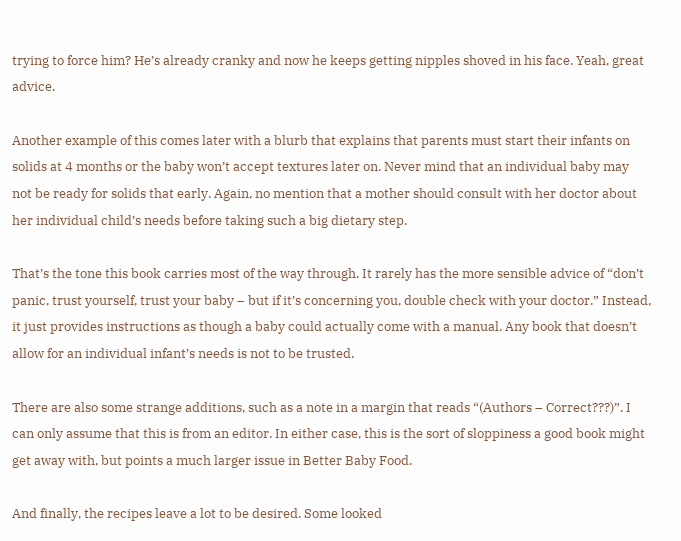trying to force him? He’s already cranky and now he keeps getting nipples shoved in his face. Yeah, great advice.

Another example of this comes later with a blurb that explains that parents must start their infants on solids at 4 months or the baby won’t accept textures later on. Never mind that an individual baby may not be ready for solids that early. Again, no mention that a mother should consult with her doctor about her individual child’s needs before taking such a big dietary step.

That’s the tone this book carries most of the way through. It rarely has the more sensible advice of “don’t panic, trust yourself, trust your baby – but if it’s concerning you, double check with your doctor.” Instead, it just provides instructions as though a baby could actually come with a manual. Any book that doesn’t allow for an individual infant’s needs is not to be trusted.

There are also some strange additions, such as a note in a margin that reads “(Authors – Correct???)”. I can only assume that this is from an editor. In either case, this is the sort of sloppiness a good book might get away with, but points a much larger issue in Better Baby Food.

And finally, the recipes leave a lot to be desired. Some looked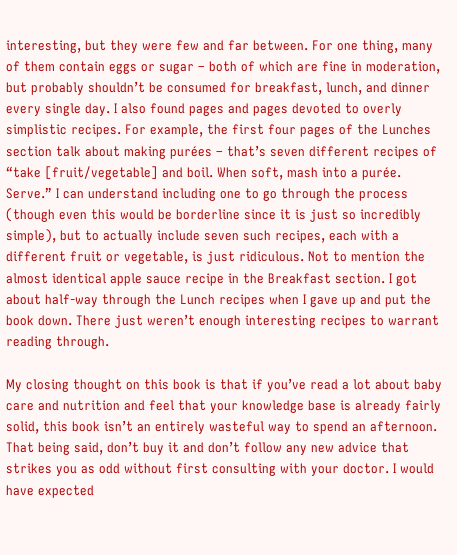interesting, but they were few and far between. For one thing, many of them contain eggs or sugar – both of which are fine in moderation, but probably shouldn’t be consumed for breakfast, lunch, and dinner every single day. I also found pages and pages devoted to overly simplistic recipes. For example, the first four pages of the Lunches section talk about making purées – that’s seven different recipes of “take [fruit/vegetable] and boil. When soft, mash into a purée. Serve.” I can understand including one to go through the process (though even this would be borderline since it is just so incredibly simple), but to actually include seven such recipes, each with a different fruit or vegetable, is just ridiculous. Not to mention the almost identical apple sauce recipe in the Breakfast section. I got about half-way through the Lunch recipes when I gave up and put the book down. There just weren’t enough interesting recipes to warrant reading through.

My closing thought on this book is that if you’ve read a lot about baby care and nutrition and feel that your knowledge base is already fairly solid, this book isn’t an entirely wasteful way to spend an afternoon. That being said, don’t buy it and don’t follow any new advice that strikes you as odd without first consulting with your doctor. I would have expected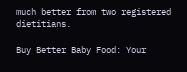much better from two registered dietitians.

Buy Better Baby Food: Your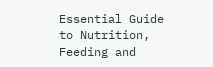Essential Guide to Nutrition, Feeding and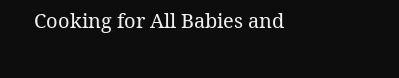Cooking for All Babies and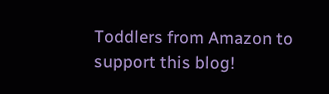Toddlers from Amazon to support this blog!